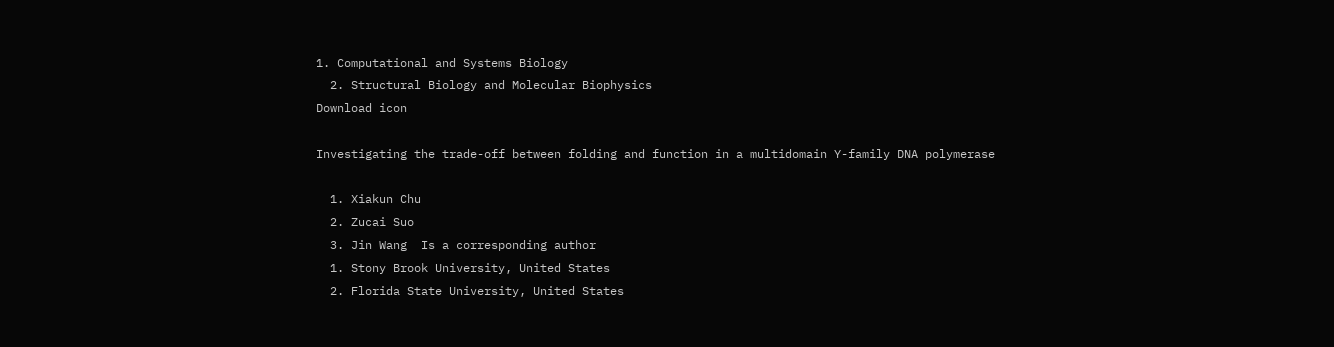1. Computational and Systems Biology
  2. Structural Biology and Molecular Biophysics
Download icon

Investigating the trade-off between folding and function in a multidomain Y-family DNA polymerase

  1. Xiakun Chu
  2. Zucai Suo
  3. Jin Wang  Is a corresponding author
  1. Stony Brook University, United States
  2. Florida State University, United States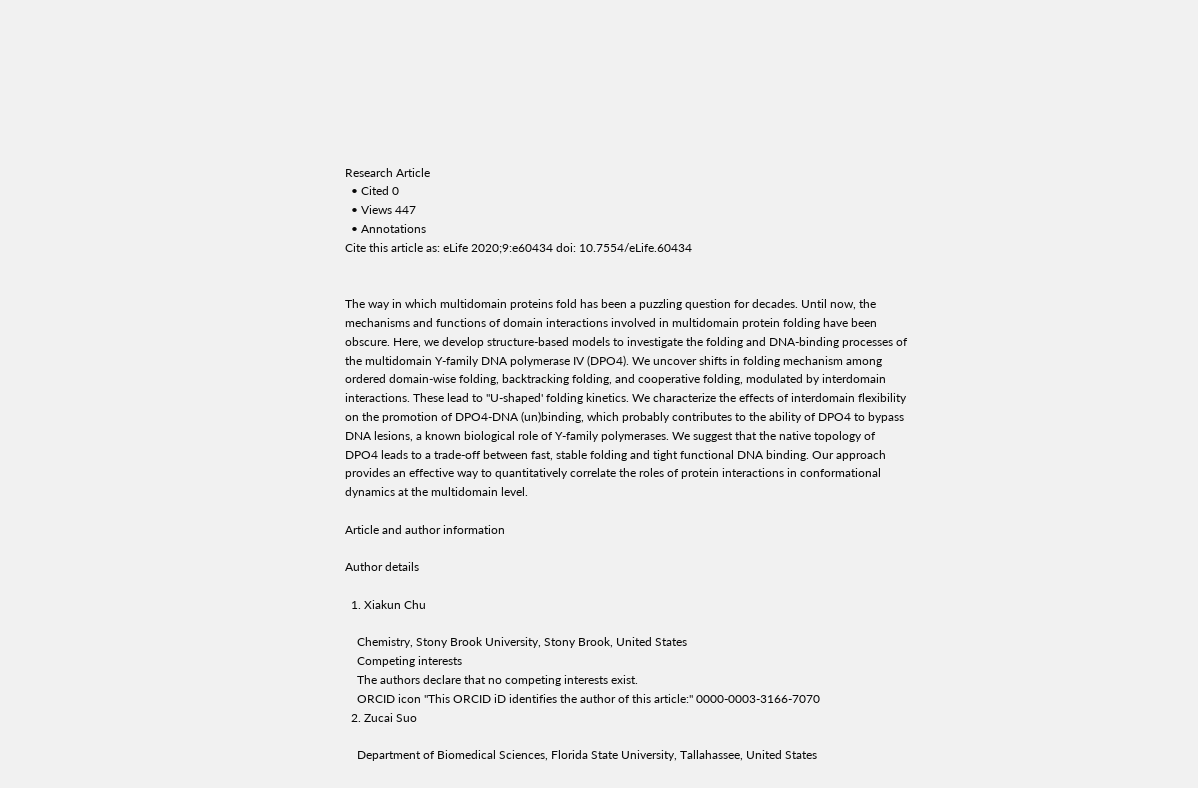Research Article
  • Cited 0
  • Views 447
  • Annotations
Cite this article as: eLife 2020;9:e60434 doi: 10.7554/eLife.60434


The way in which multidomain proteins fold has been a puzzling question for decades. Until now, the mechanisms and functions of domain interactions involved in multidomain protein folding have been obscure. Here, we develop structure-based models to investigate the folding and DNA-binding processes of the multidomain Y-family DNA polymerase IV (DPO4). We uncover shifts in folding mechanism among ordered domain-wise folding, backtracking folding, and cooperative folding, modulated by interdomain interactions. These lead to "U-shaped' folding kinetics. We characterize the effects of interdomain flexibility on the promotion of DPO4-DNA (un)binding, which probably contributes to the ability of DPO4 to bypass DNA lesions, a known biological role of Y-family polymerases. We suggest that the native topology of DPO4 leads to a trade-off between fast, stable folding and tight functional DNA binding. Our approach provides an effective way to quantitatively correlate the roles of protein interactions in conformational dynamics at the multidomain level.

Article and author information

Author details

  1. Xiakun Chu

    Chemistry, Stony Brook University, Stony Brook, United States
    Competing interests
    The authors declare that no competing interests exist.
    ORCID icon "This ORCID iD identifies the author of this article:" 0000-0003-3166-7070
  2. Zucai Suo

    Department of Biomedical Sciences, Florida State University, Tallahassee, United States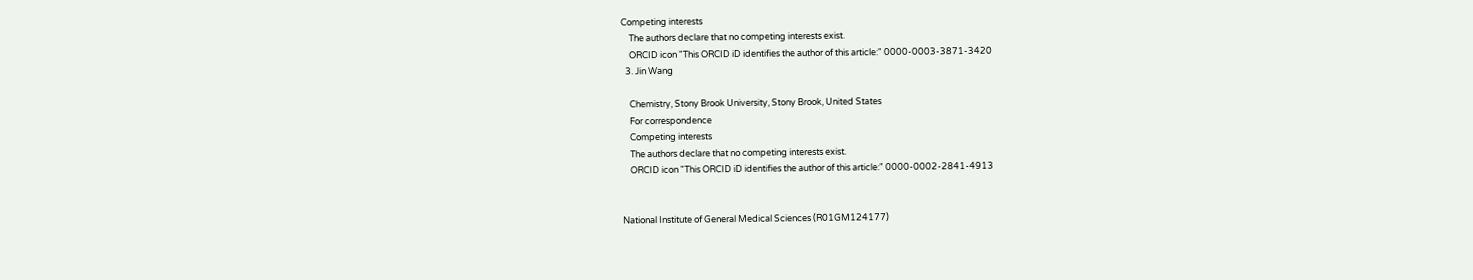Competing interests
    The authors declare that no competing interests exist.
    ORCID icon "This ORCID iD identifies the author of this article:" 0000-0003-3871-3420
  3. Jin Wang

    Chemistry, Stony Brook University, Stony Brook, United States
    For correspondence
    Competing interests
    The authors declare that no competing interests exist.
    ORCID icon "This ORCID iD identifies the author of this article:" 0000-0002-2841-4913


National Institute of General Medical Sciences (R01GM124177)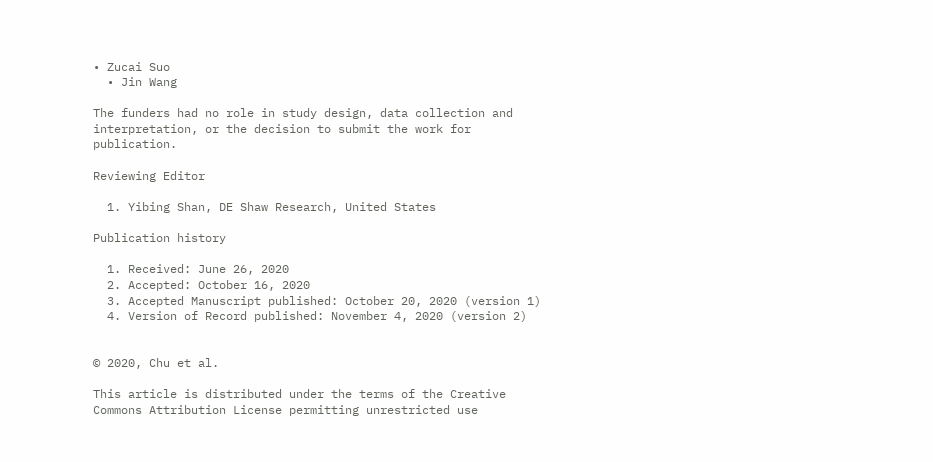• Zucai Suo
  • Jin Wang

The funders had no role in study design, data collection and interpretation, or the decision to submit the work for publication.

Reviewing Editor

  1. Yibing Shan, DE Shaw Research, United States

Publication history

  1. Received: June 26, 2020
  2. Accepted: October 16, 2020
  3. Accepted Manuscript published: October 20, 2020 (version 1)
  4. Version of Record published: November 4, 2020 (version 2)


© 2020, Chu et al.

This article is distributed under the terms of the Creative Commons Attribution License permitting unrestricted use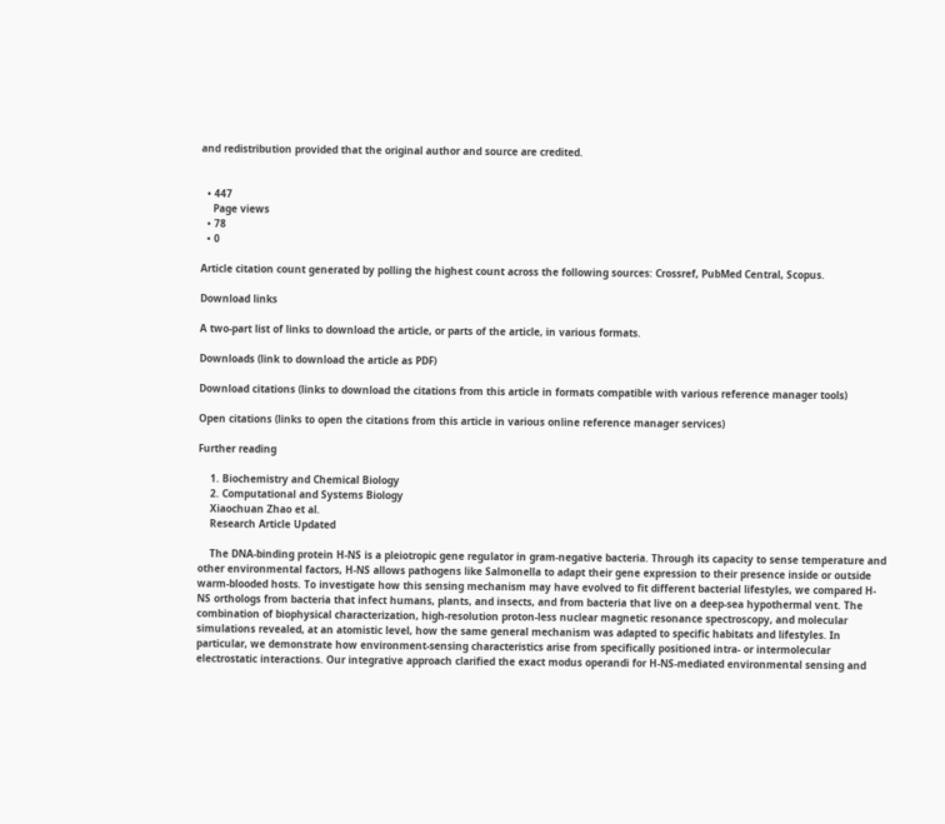and redistribution provided that the original author and source are credited.


  • 447
    Page views
  • 78
  • 0

Article citation count generated by polling the highest count across the following sources: Crossref, PubMed Central, Scopus.

Download links

A two-part list of links to download the article, or parts of the article, in various formats.

Downloads (link to download the article as PDF)

Download citations (links to download the citations from this article in formats compatible with various reference manager tools)

Open citations (links to open the citations from this article in various online reference manager services)

Further reading

    1. Biochemistry and Chemical Biology
    2. Computational and Systems Biology
    Xiaochuan Zhao et al.
    Research Article Updated

    The DNA-binding protein H-NS is a pleiotropic gene regulator in gram-negative bacteria. Through its capacity to sense temperature and other environmental factors, H-NS allows pathogens like Salmonella to adapt their gene expression to their presence inside or outside warm-blooded hosts. To investigate how this sensing mechanism may have evolved to fit different bacterial lifestyles, we compared H-NS orthologs from bacteria that infect humans, plants, and insects, and from bacteria that live on a deep-sea hypothermal vent. The combination of biophysical characterization, high-resolution proton-less nuclear magnetic resonance spectroscopy, and molecular simulations revealed, at an atomistic level, how the same general mechanism was adapted to specific habitats and lifestyles. In particular, we demonstrate how environment-sensing characteristics arise from specifically positioned intra- or intermolecular electrostatic interactions. Our integrative approach clarified the exact modus operandi for H-NS-mediated environmental sensing and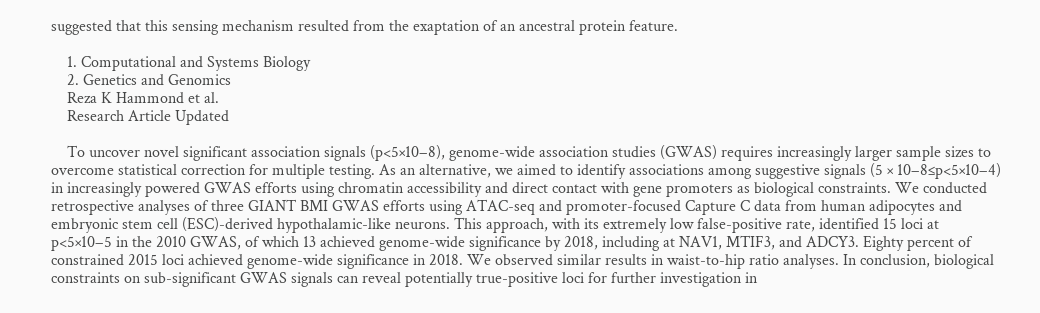suggested that this sensing mechanism resulted from the exaptation of an ancestral protein feature.

    1. Computational and Systems Biology
    2. Genetics and Genomics
    Reza K Hammond et al.
    Research Article Updated

    To uncover novel significant association signals (p<5×10−8), genome-wide association studies (GWAS) requires increasingly larger sample sizes to overcome statistical correction for multiple testing. As an alternative, we aimed to identify associations among suggestive signals (5 × 10−8≤p<5×10−4) in increasingly powered GWAS efforts using chromatin accessibility and direct contact with gene promoters as biological constraints. We conducted retrospective analyses of three GIANT BMI GWAS efforts using ATAC-seq and promoter-focused Capture C data from human adipocytes and embryonic stem cell (ESC)-derived hypothalamic-like neurons. This approach, with its extremely low false-positive rate, identified 15 loci at p<5×10−5 in the 2010 GWAS, of which 13 achieved genome-wide significance by 2018, including at NAV1, MTIF3, and ADCY3. Eighty percent of constrained 2015 loci achieved genome-wide significance in 2018. We observed similar results in waist-to-hip ratio analyses. In conclusion, biological constraints on sub-significant GWAS signals can reveal potentially true-positive loci for further investigation in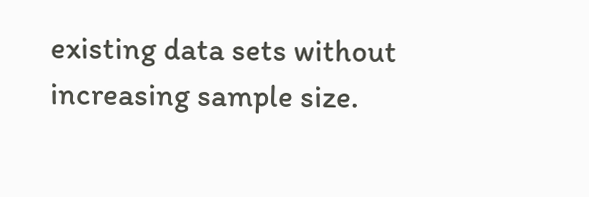existing data sets without increasing sample size.